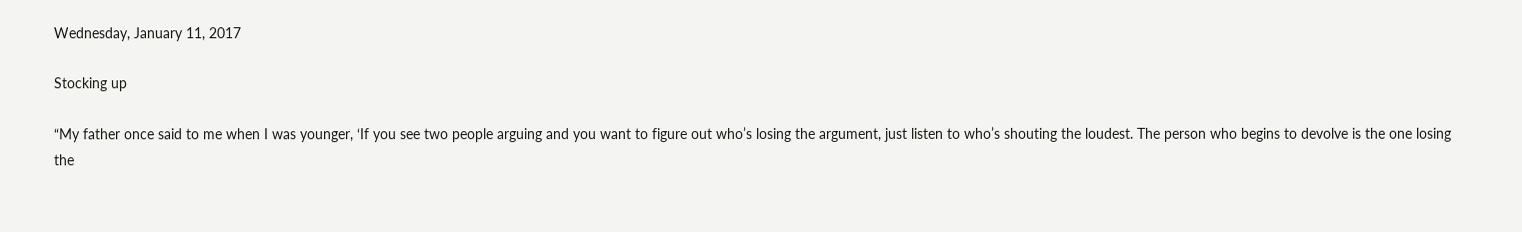Wednesday, January 11, 2017

Stocking up

“My father once said to me when I was younger, ‘If you see two people arguing and you want to figure out who’s losing the argument, just listen to who’s shouting the loudest. The person who begins to devolve is the one losing the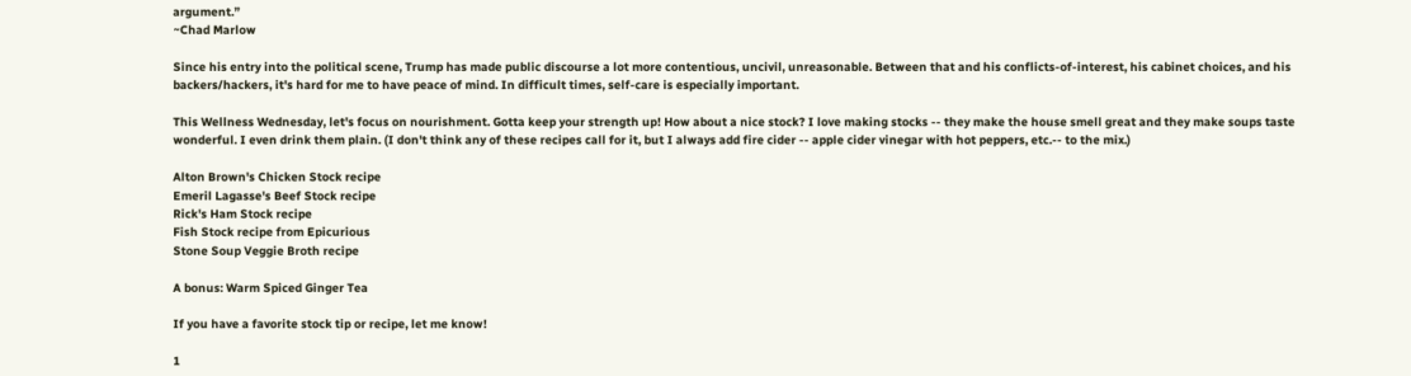argument.”
~Chad Marlow

Since his entry into the political scene, Trump has made public discourse a lot more contentious, uncivil, unreasonable. Between that and his conflicts-of-interest, his cabinet choices, and his backers/hackers, it's hard for me to have peace of mind. In difficult times, self-care is especially important.

This Wellness Wednesday, let's focus on nourishment. Gotta keep your strength up! How about a nice stock? I love making stocks -- they make the house smell great and they make soups taste wonderful. I even drink them plain. (I don't think any of these recipes call for it, but I always add fire cider -- apple cider vinegar with hot peppers, etc.-- to the mix.)

Alton Brown's Chicken Stock recipe
Emeril Lagasse's Beef Stock recipe
Rick's Ham Stock recipe
Fish Stock recipe from Epicurious
Stone Soup Veggie Broth recipe

A bonus: Warm Spiced Ginger Tea

If you have a favorite stock tip or recipe, let me know!

1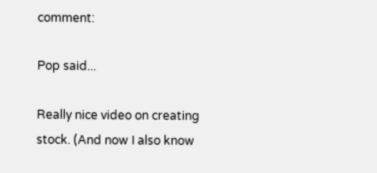comment:

Pop said...

Really nice video on creating stock. (And now I also know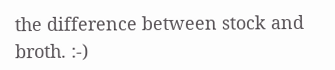the difference between stock and broth. :-)